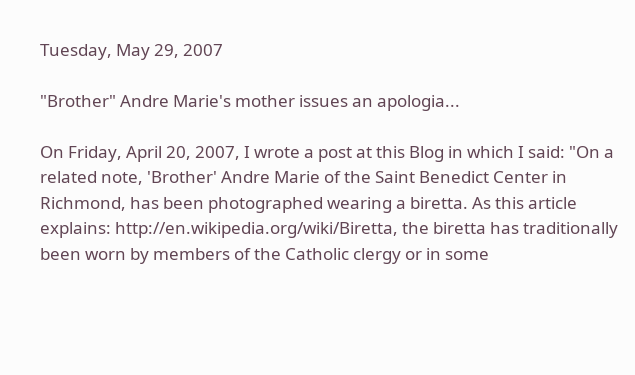Tuesday, May 29, 2007

"Brother" Andre Marie's mother issues an apologia...

On Friday, April 20, 2007, I wrote a post at this Blog in which I said: "On a related note, 'Brother' Andre Marie of the Saint Benedict Center in Richmond, has been photographed wearing a biretta. As this article explains: http://en.wikipedia.org/wiki/Biretta, the biretta has traditionally been worn by members of the Catholic clergy or in some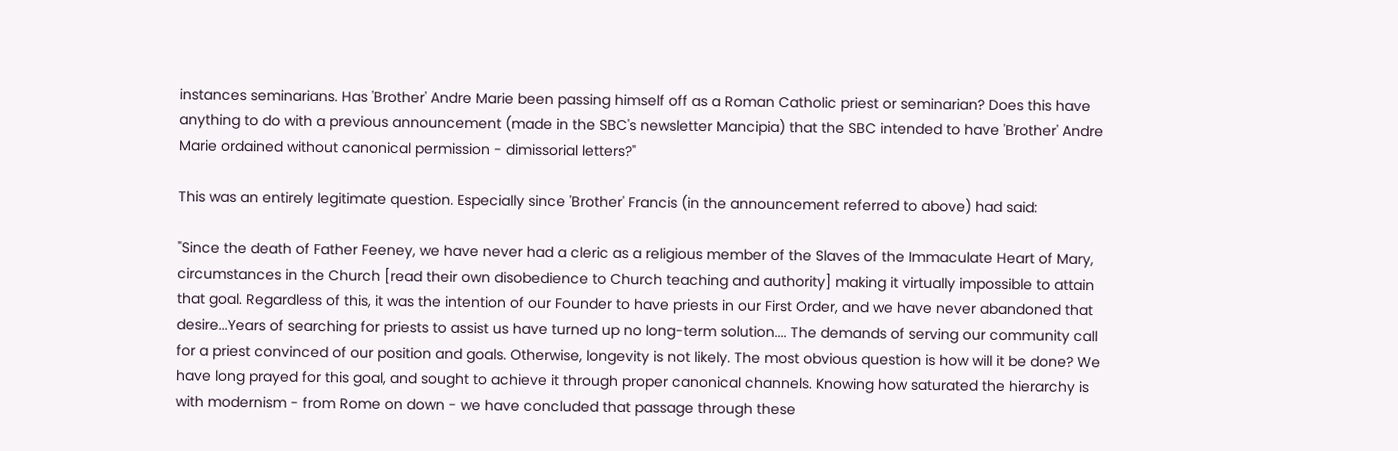instances seminarians. Has 'Brother' Andre Marie been passing himself off as a Roman Catholic priest or seminarian? Does this have anything to do with a previous announcement (made in the SBC's newsletter Mancipia) that the SBC intended to have 'Brother' Andre Marie ordained without canonical permission - dimissorial letters?"

This was an entirely legitimate question. Especially since 'Brother' Francis (in the announcement referred to above) had said:

"Since the death of Father Feeney, we have never had a cleric as a religious member of the Slaves of the Immaculate Heart of Mary, circumstances in the Church [read their own disobedience to Church teaching and authority] making it virtually impossible to attain that goal. Regardless of this, it was the intention of our Founder to have priests in our First Order, and we have never abandoned that desire...Years of searching for priests to assist us have turned up no long-term solution.... The demands of serving our community call for a priest convinced of our position and goals. Otherwise, longevity is not likely. The most obvious question is how will it be done? We have long prayed for this goal, and sought to achieve it through proper canonical channels. Knowing how saturated the hierarchy is with modernism - from Rome on down - we have concluded that passage through these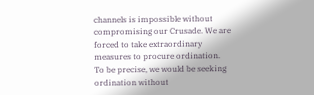channels is impossible without compromising our Crusade. We are forced to take extraordinary measures to procure ordination. To be precise, we would be seeking ordination without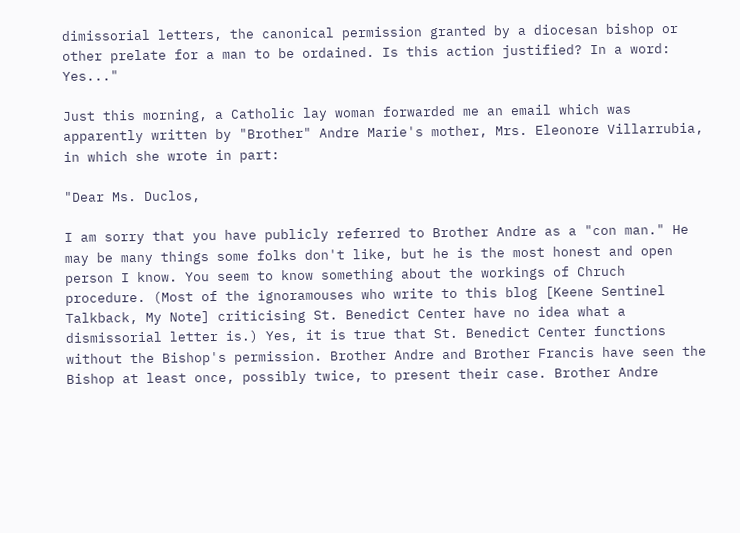dimissorial letters, the canonical permission granted by a diocesan bishop or other prelate for a man to be ordained. Is this action justified? In a word: Yes..."

Just this morning, a Catholic lay woman forwarded me an email which was apparently written by "Brother" Andre Marie's mother, Mrs. Eleonore Villarrubia, in which she wrote in part:

"Dear Ms. Duclos,

I am sorry that you have publicly referred to Brother Andre as a "con man." He may be many things some folks don't like, but he is the most honest and open person I know. You seem to know something about the workings of Chruch procedure. (Most of the ignoramouses who write to this blog [Keene Sentinel Talkback, My Note] criticising St. Benedict Center have no idea what a dismissorial letter is.) Yes, it is true that St. Benedict Center functions without the Bishop's permission. Brother Andre and Brother Francis have seen the Bishop at least once, possibly twice, to present their case. Brother Andre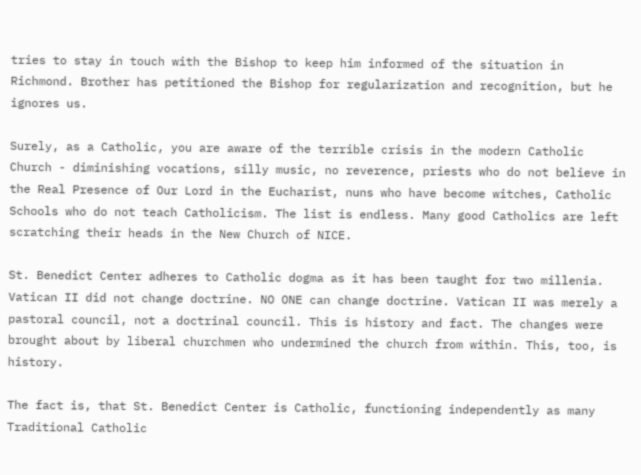tries to stay in touch with the Bishop to keep him informed of the situation in Richmond. Brother has petitioned the Bishop for regularization and recognition, but he ignores us.

Surely, as a Catholic, you are aware of the terrible crisis in the modern Catholic Church - diminishing vocations, silly music, no reverence, priests who do not believe in the Real Presence of Our Lord in the Eucharist, nuns who have become witches, Catholic Schools who do not teach Catholicism. The list is endless. Many good Catholics are left scratching their heads in the New Church of NICE.

St. Benedict Center adheres to Catholic dogma as it has been taught for two millenia. Vatican II did not change doctrine. NO ONE can change doctrine. Vatican II was merely a pastoral council, not a doctrinal council. This is history and fact. The changes were brought about by liberal churchmen who undermined the church from within. This, too, is history.

The fact is, that St. Benedict Center is Catholic, functioning independently as many Traditional Catholic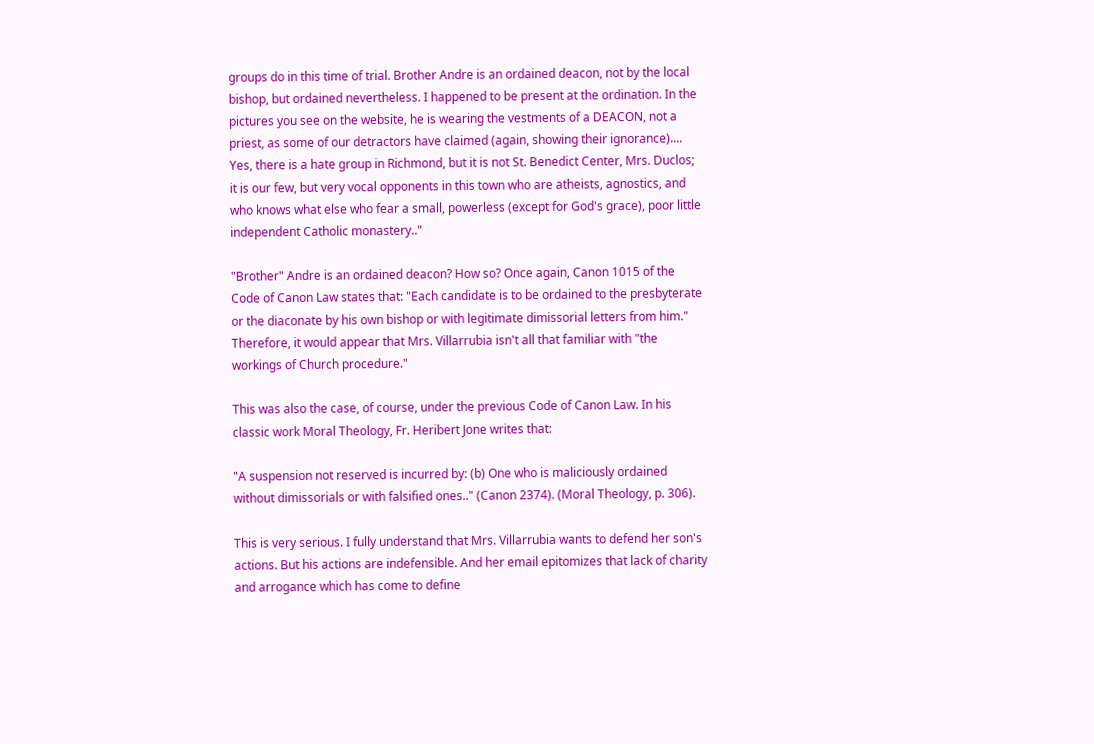groups do in this time of trial. Brother Andre is an ordained deacon, not by the local bishop, but ordained nevertheless. I happened to be present at the ordination. In the pictures you see on the website, he is wearing the vestments of a DEACON, not a priest, as some of our detractors have claimed (again, showing their ignorance).... Yes, there is a hate group in Richmond, but it is not St. Benedict Center, Mrs. Duclos; it is our few, but very vocal opponents in this town who are atheists, agnostics, and who knows what else who fear a small, powerless (except for God's grace), poor little independent Catholic monastery.."

"Brother" Andre is an ordained deacon? How so? Once again, Canon 1015 of the Code of Canon Law states that: "Each candidate is to be ordained to the presbyterate or the diaconate by his own bishop or with legitimate dimissorial letters from him." Therefore, it would appear that Mrs. Villarrubia isn't all that familiar with "the workings of Church procedure."

This was also the case, of course, under the previous Code of Canon Law. In his classic work Moral Theology, Fr. Heribert Jone writes that:

"A suspension not reserved is incurred by: (b) One who is maliciously ordained without dimissorials or with falsified ones.." (Canon 2374). (Moral Theology, p. 306).

This is very serious. I fully understand that Mrs. Villarrubia wants to defend her son's actions. But his actions are indefensible. And her email epitomizes that lack of charity and arrogance which has come to define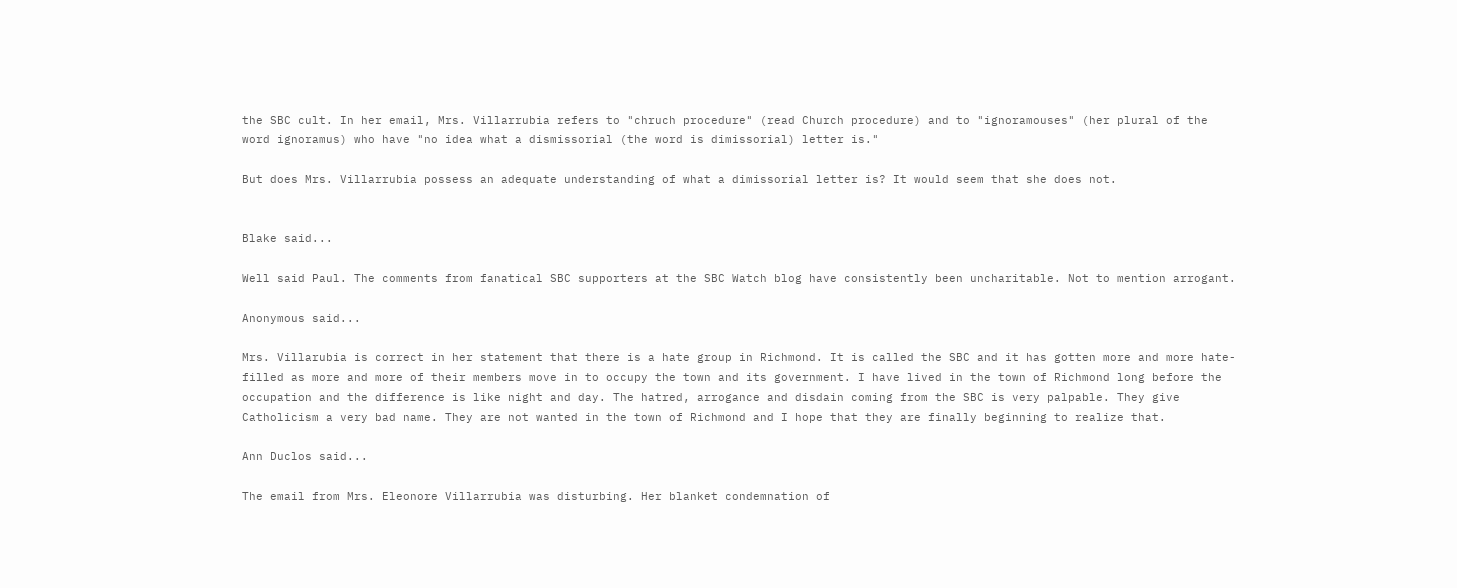the SBC cult. In her email, Mrs. Villarrubia refers to "chruch procedure" (read Church procedure) and to "ignoramouses" (her plural of the word ignoramus) who have "no idea what a dismissorial (the word is dimissorial) letter is."

But does Mrs. Villarrubia possess an adequate understanding of what a dimissorial letter is? It would seem that she does not.


Blake said...

Well said Paul. The comments from fanatical SBC supporters at the SBC Watch blog have consistently been uncharitable. Not to mention arrogant.

Anonymous said...

Mrs. Villarubia is correct in her statement that there is a hate group in Richmond. It is called the SBC and it has gotten more and more hate-filled as more and more of their members move in to occupy the town and its government. I have lived in the town of Richmond long before the occupation and the difference is like night and day. The hatred, arrogance and disdain coming from the SBC is very palpable. They give Catholicism a very bad name. They are not wanted in the town of Richmond and I hope that they are finally beginning to realize that.

Ann Duclos said...

The email from Mrs. Eleonore Villarrubia was disturbing. Her blanket condemnation of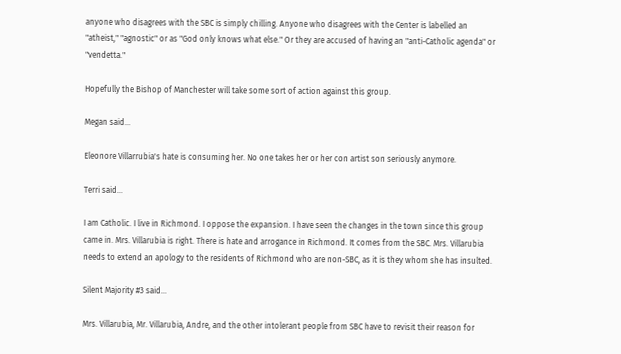anyone who disagrees with the SBC is simply chilling. Anyone who disagrees with the Center is labelled an "atheist," "agnostic" or as "God only knows what else." Or they are accused of having an "anti-Catholic agenda" or "vendetta."

Hopefully the Bishop of Manchester will take some sort of action against this group.

Megan said...

Eleonore Villarrubia's hate is consuming her. No one takes her or her con artist son seriously anymore.

Terri said...

I am Catholic. I live in Richmond. I oppose the expansion. I have seen the changes in the town since this group came in. Mrs. Villarubia is right. There is hate and arrogance in Richmond. It comes from the SBC. Mrs. Villarubia needs to extend an apology to the residents of Richmond who are non-SBC, as it is they whom she has insulted.

Silent Majority #3 said...

Mrs. Villarubia, Mr. Villarubia, Andre, and the other intolerant people from SBC have to revisit their reason for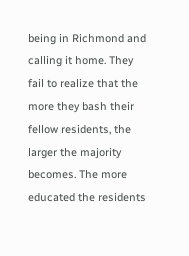being in Richmond and calling it home. They fail to realize that the more they bash their fellow residents, the larger the majority becomes. The more educated the residents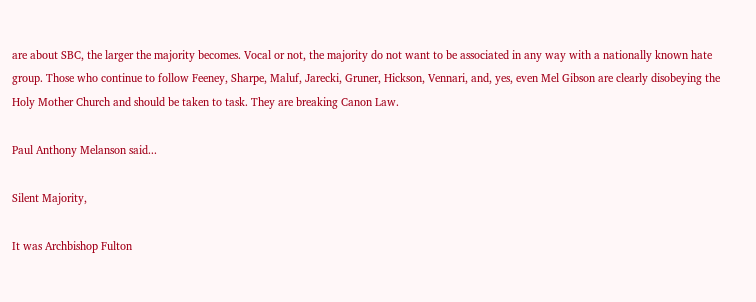are about SBC, the larger the majority becomes. Vocal or not, the majority do not want to be associated in any way with a nationally known hate group. Those who continue to follow Feeney, Sharpe, Maluf, Jarecki, Gruner, Hickson, Vennari, and, yes, even Mel Gibson are clearly disobeying the Holy Mother Church and should be taken to task. They are breaking Canon Law.

Paul Anthony Melanson said...

Silent Majority,

It was Archbishop Fulton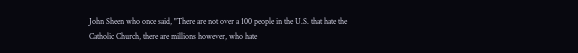John Sheen who once said, "There are not over a 100 people in the U.S. that hate the Catholic Church, there are millions however, who hate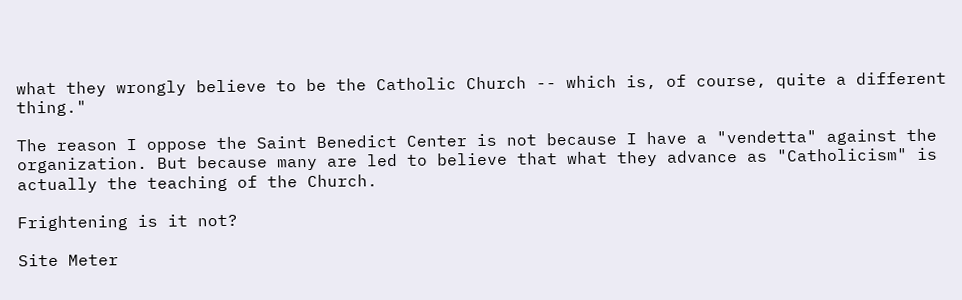what they wrongly believe to be the Catholic Church -- which is, of course, quite a different thing."

The reason I oppose the Saint Benedict Center is not because I have a "vendetta" against the organization. But because many are led to believe that what they advance as "Catholicism" is actually the teaching of the Church.

Frightening is it not?

Site Meter